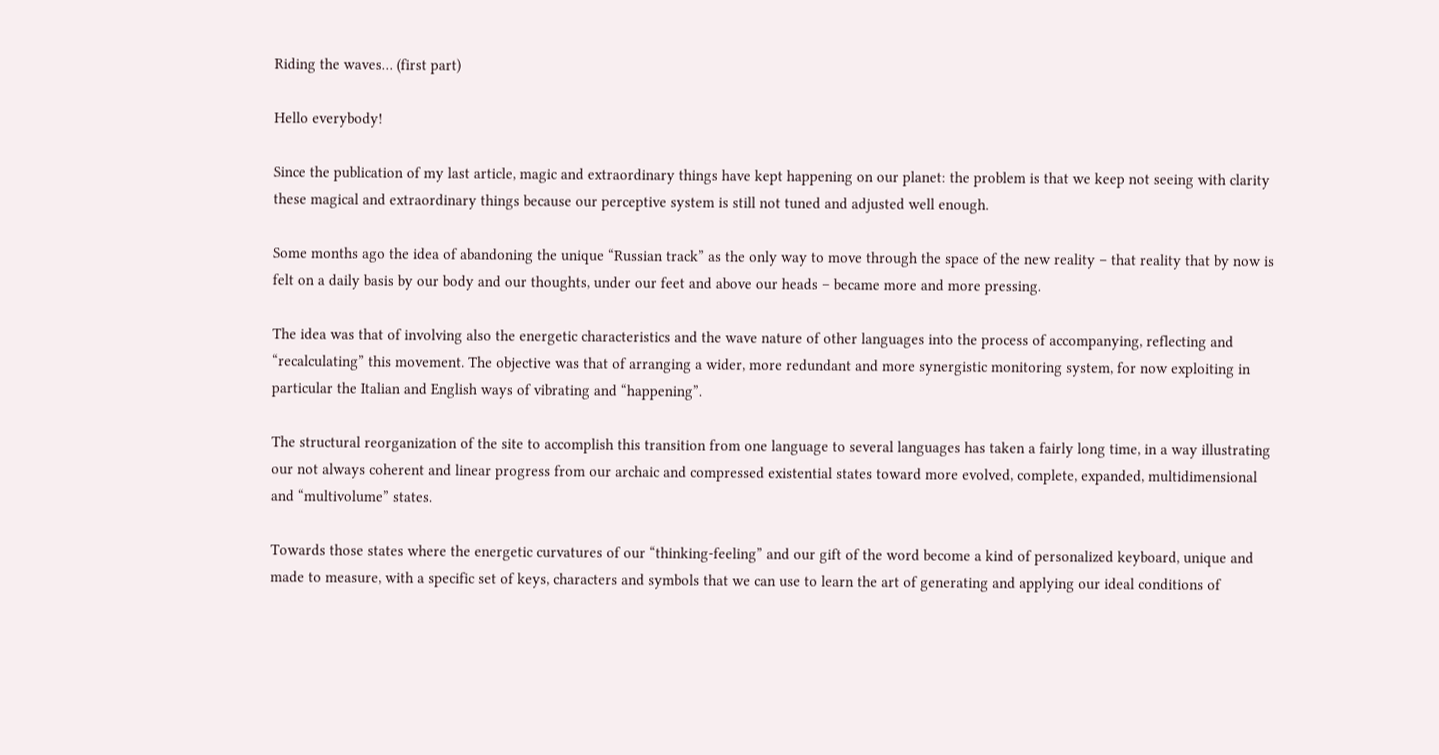Riding the waves… (first part)

Hello everybody!

Since the publication of my last article, magic and extraordinary things have kept happening on our planet: the problem is that we keep not seeing with clarity these magical and extraordinary things because our perceptive system is still not tuned and adjusted well enough.

Some months ago the idea of abandoning the unique “Russian track” as the only way to move through the space of the new reality – that reality that by now is felt on a daily basis by our body and our thoughts, under our feet and above our heads – became more and more pressing.

The idea was that of involving also the energetic characteristics and the wave nature of other languages into the process of accompanying, reflecting and “recalculating” this movement. The objective was that of arranging a wider, more redundant and more synergistic monitoring system, for now exploiting in particular the Italian and English ways of vibrating and “happening”.

The structural reorganization of the site to accomplish this transition from one language to several languages has taken a fairly long time, in a way illustrating our not always coherent and linear progress from our archaic and compressed existential states toward more evolved, complete, expanded, multidimensional and “multivolume” states.

Towards those states where the energetic curvatures of our “thinking-feeling” and our gift of the word become a kind of personalized keyboard, unique and made to measure, with a specific set of keys, characters and symbols that we can use to learn the art of generating and applying our ideal conditions of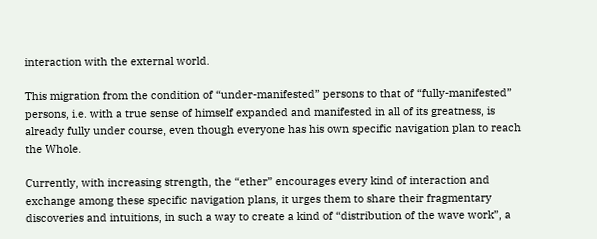interaction with the external world.

This migration from the condition of “under-manifested” persons to that of “fully-manifested” persons, i.e. with a true sense of himself expanded and manifested in all of its greatness, is already fully under course, even though everyone has his own specific navigation plan to reach the Whole.

Currently, with increasing strength, the “ether” encourages every kind of interaction and exchange among these specific navigation plans, it urges them to share their fragmentary discoveries and intuitions, in such a way to create a kind of “distribution of the wave work”, a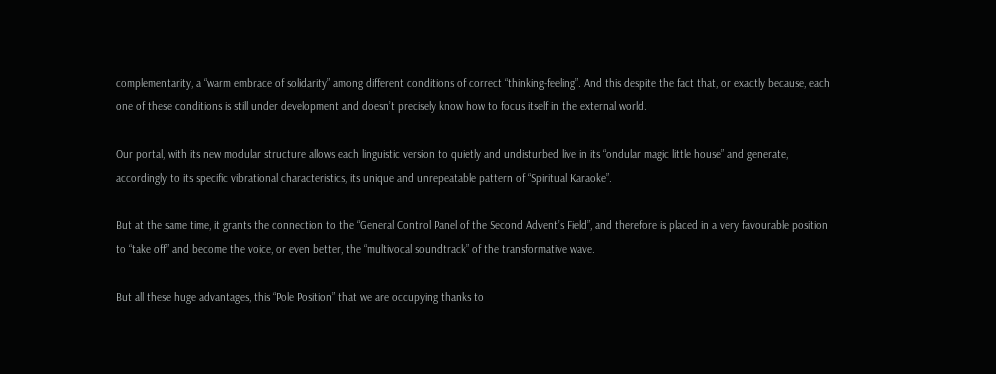complementarity, a “warm embrace of solidarity” among different conditions of correct “thinking-feeling”. And this despite the fact that, or exactly because, each one of these conditions is still under development and doesn’t precisely know how to focus itself in the external world.

Our portal, with its new modular structure allows each linguistic version to quietly and undisturbed live in its “ondular magic little house” and generate, accordingly to its specific vibrational characteristics, its unique and unrepeatable pattern of “Spiritual Karaoke”.

But at the same time, it grants the connection to the “General Control Panel of the Second Advent’s Field”, and therefore is placed in a very favourable position to “take off” and become the voice, or even better, the “multivocal soundtrack” of the transformative wave.

But all these huge advantages, this “Pole Position” that we are occupying thanks to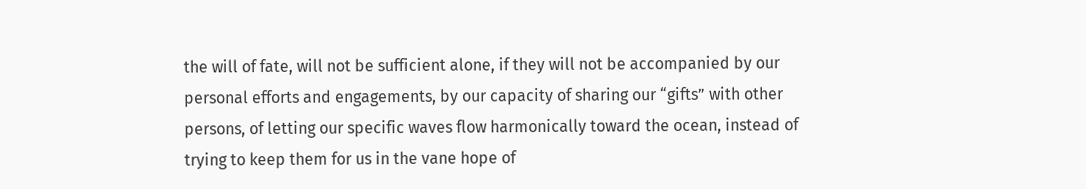the will of fate, will not be sufficient alone, if they will not be accompanied by our personal efforts and engagements, by our capacity of sharing our “gifts” with other persons, of letting our specific waves flow harmonically toward the ocean, instead of trying to keep them for us in the vane hope of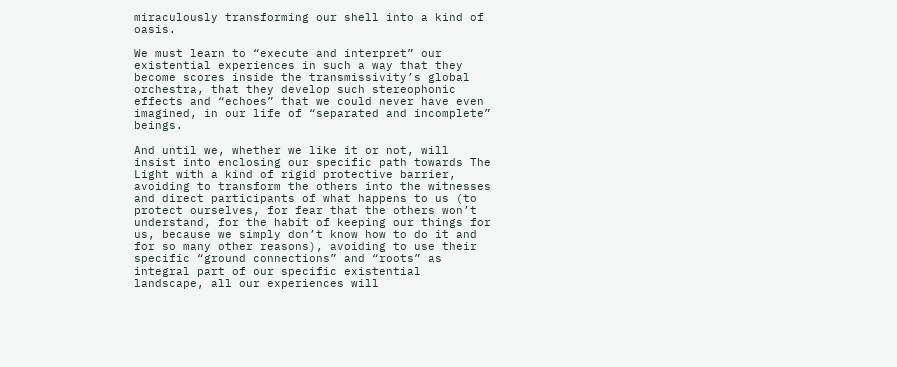miraculously transforming our shell into a kind of oasis.

We must learn to “execute and interpret” our existential experiences in such a way that they become scores inside the transmissivity’s global orchestra, that they develop such stereophonic effects and “echoes” that we could never have even imagined, in our life of “separated and incomplete” beings.

And until we, whether we like it or not, will insist into enclosing our specific path towards The Light with a kind of rigid protective barrier, avoiding to transform the others into the witnesses and direct participants of what happens to us (to protect ourselves, for fear that the others won’t understand, for the habit of keeping our things for us, because we simply don’t know how to do it and for so many other reasons), avoiding to use their specific “ground connections” and “roots” as integral part of our specific existential landscape, all our experiences will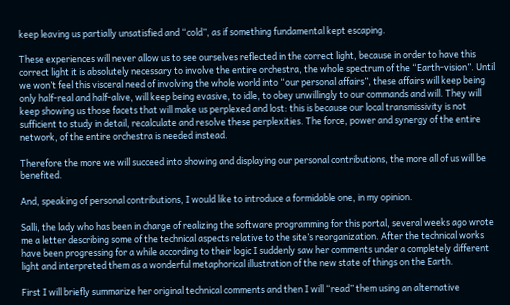keep leaving us partially unsatisfied and “cold”, as if something fundamental kept escaping.

These experiences will never allow us to see ourselves reflected in the correct light, because in order to have this correct light it is absolutely necessary to involve the entire orchestra, the whole spectrum of the “Earth-vision”. Until we won’t feel this visceral need of involving the whole world into “our personal affairs”, these affairs will keep being only half-real and half-alive, will keep being evasive, to idle, to obey unwillingly to our commands and will. They will keep showing us those facets that will make us perplexed and lost: this is because our local transmissivity is not sufficient to study in detail, recalculate and resolve these perplexities. The force, power and synergy of the entire network, of the entire orchestra is needed instead.

Therefore the more we will succeed into showing and displaying our personal contributions, the more all of us will be benefited.

And, speaking of personal contributions, I would like to introduce a formidable one, in my opinion.

Salli, the lady who has been in charge of realizing the software programming for this portal, several weeks ago wrote me a letter describing some of the technical aspects relative to the site’s reorganization. After the technical works have been progressing for a while according to their logic I suddenly saw her comments under a completely different light and interpreted them as a wonderful metaphorical illustration of the new state of things on the Earth.

First I will briefly summarize her original technical comments and then I will “read” them using an alternative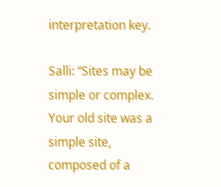interpretation key.

Salli: “Sites may be simple or complex. Your old site was a simple site, composed of a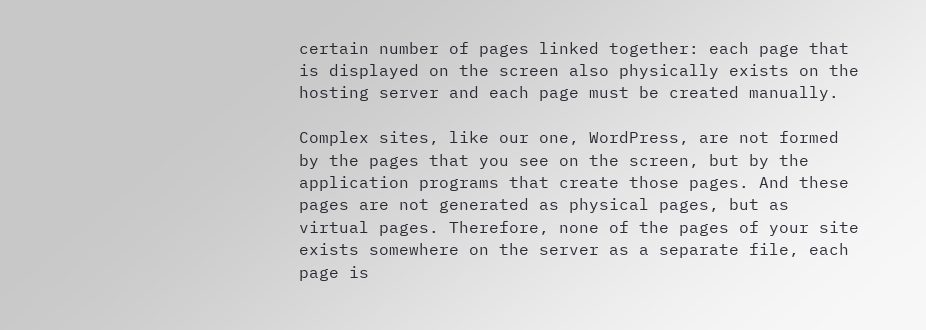certain number of pages linked together: each page that is displayed on the screen also physically exists on the hosting server and each page must be created manually.

Complex sites, like our one, WordPress, are not formed by the pages that you see on the screen, but by the application programs that create those pages. And these pages are not generated as physical pages, but as virtual pages. Therefore, none of the pages of your site exists somewhere on the server as a separate file, each page is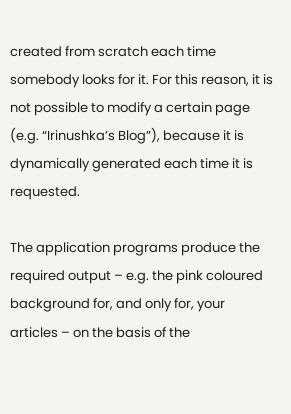created from scratch each time somebody looks for it. For this reason, it is not possible to modify a certain page (e.g. “Irinushka’s Blog”), because it is dynamically generated each time it is requested.

The application programs produce the required output – e.g. the pink coloured background for, and only for, your articles – on the basis of the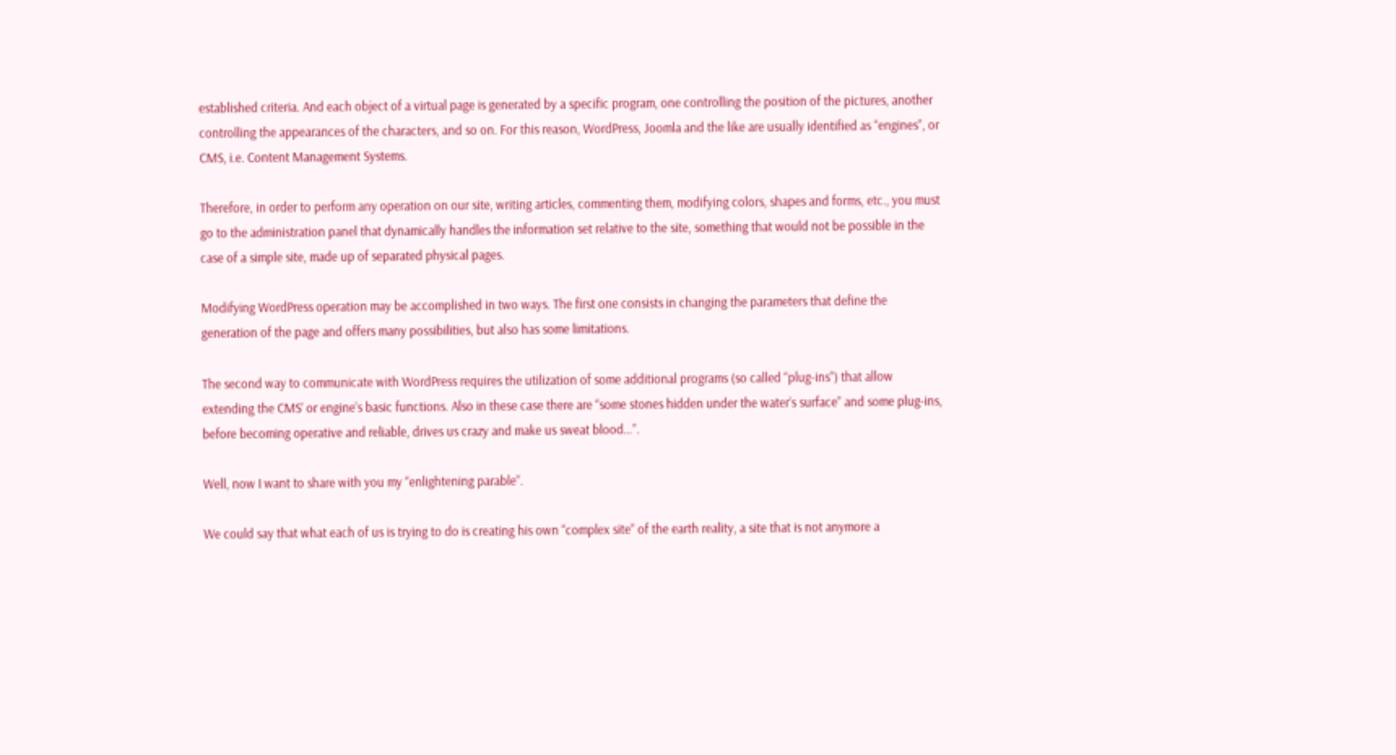established criteria. And each object of a virtual page is generated by a specific program, one controlling the position of the pictures, another controlling the appearances of the characters, and so on. For this reason, WordPress, Joomla and the like are usually identified as “engines”, or CMS, i.e. Content Management Systems.

Therefore, in order to perform any operation on our site, writing articles, commenting them, modifying colors, shapes and forms, etc., you must go to the administration panel that dynamically handles the information set relative to the site, something that would not be possible in the case of a simple site, made up of separated physical pages.

Modifying WordPress operation may be accomplished in two ways. The first one consists in changing the parameters that define the generation of the page and offers many possibilities, but also has some limitations.

The second way to communicate with WordPress requires the utilization of some additional programs (so called “plug-ins”) that allow extending the CMS’ or engine’s basic functions. Also in these case there are “some stones hidden under the water’s surface” and some plug-ins, before becoming operative and reliable, drives us crazy and make us sweat blood…”.

Well, now I want to share with you my “enlightening parable”.

We could say that what each of us is trying to do is creating his own “complex site” of the earth reality, a site that is not anymore a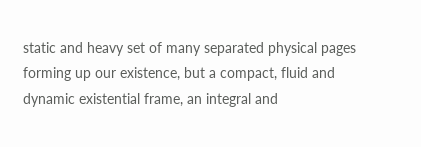static and heavy set of many separated physical pages forming up our existence, but a compact, fluid and dynamic existential frame, an integral and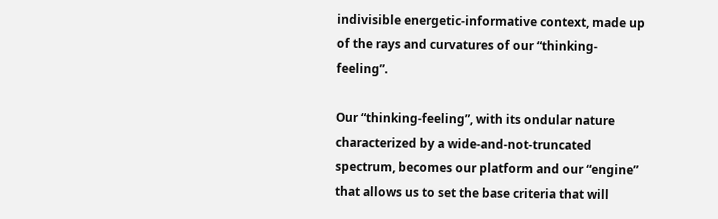indivisible energetic-informative context, made up of the rays and curvatures of our “thinking-feeling”.

Our “thinking-feeling”, with its ondular nature characterized by a wide-and-not-truncated spectrum, becomes our platform and our “engine” that allows us to set the base criteria that will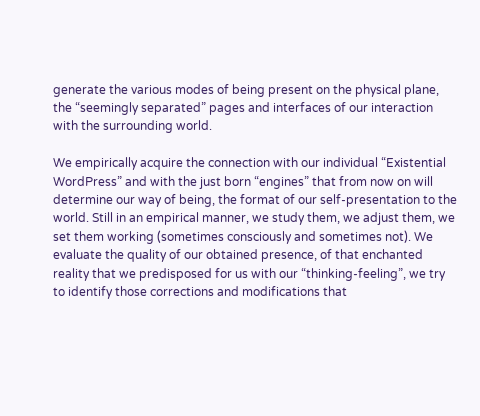generate the various modes of being present on the physical plane, the “seemingly separated” pages and interfaces of our interaction with the surrounding world.

We empirically acquire the connection with our individual “Existential WordPress” and with the just born “engines” that from now on will determine our way of being, the format of our self-presentation to the world. Still in an empirical manner, we study them, we adjust them, we set them working (sometimes consciously and sometimes not). We evaluate the quality of our obtained presence, of that enchanted reality that we predisposed for us with our “thinking-feeling”, we try to identify those corrections and modifications that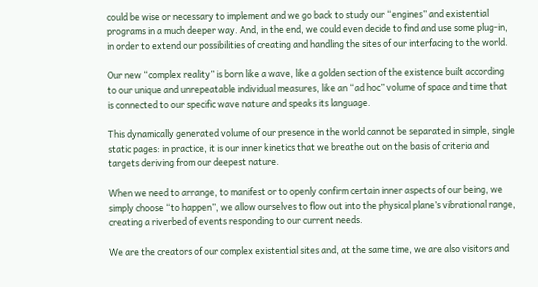could be wise or necessary to implement and we go back to study our “engines” and existential programs in a much deeper way. And, in the end, we could even decide to find and use some plug-in, in order to extend our possibilities of creating and handling the sites of our interfacing to the world.

Our new “complex reality” is born like a wave, like a golden section of the existence built according to our unique and unrepeatable individual measures, like an “ad hoc” volume of space and time that is connected to our specific wave nature and speaks its language.

This dynamically generated volume of our presence in the world cannot be separated in simple, single static pages: in practice, it is our inner kinetics that we breathe out on the basis of criteria and targets deriving from our deepest nature.

When we need to arrange, to manifest or to openly confirm certain inner aspects of our being, we simply choose “to happen”, we allow ourselves to flow out into the physical plane’s vibrational range, creating a riverbed of events responding to our current needs.

We are the creators of our complex existential sites and, at the same time, we are also visitors and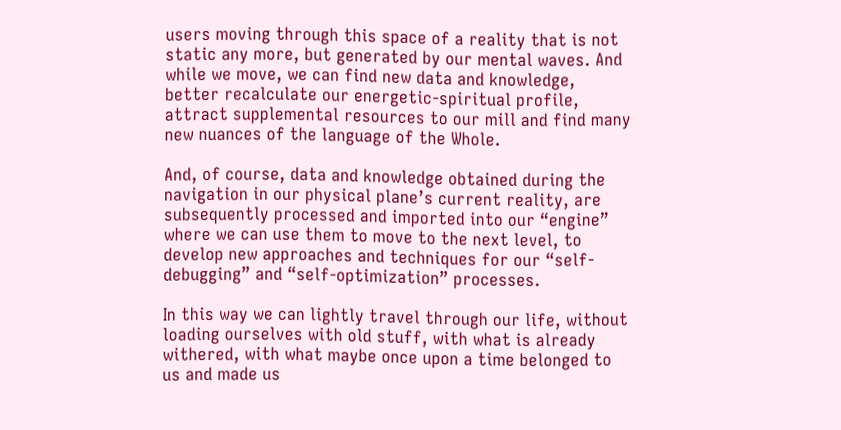users moving through this space of a reality that is not static any more, but generated by our mental waves. And while we move, we can find new data and knowledge, better recalculate our energetic-spiritual profile, attract supplemental resources to our mill and find many new nuances of the language of the Whole.

And, of course, data and knowledge obtained during the navigation in our physical plane’s current reality, are subsequently processed and imported into our “engine” where we can use them to move to the next level, to develop new approaches and techniques for our “self-debugging” and “self-optimization” processes.

In this way we can lightly travel through our life, without loading ourselves with old stuff, with what is already withered, with what maybe once upon a time belonged to us and made us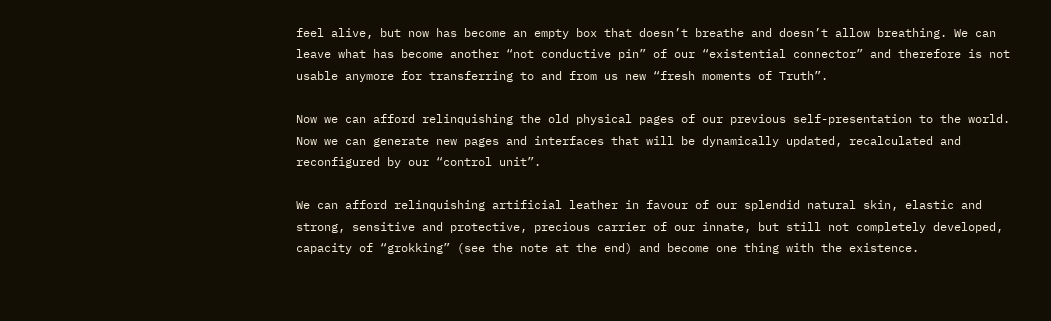feel alive, but now has become an empty box that doesn’t breathe and doesn’t allow breathing. We can leave what has become another “not conductive pin” of our “existential connector” and therefore is not usable anymore for transferring to and from us new “fresh moments of Truth”.

Now we can afford relinquishing the old physical pages of our previous self-presentation to the world. Now we can generate new pages and interfaces that will be dynamically updated, recalculated and reconfigured by our “control unit”.

We can afford relinquishing artificial leather in favour of our splendid natural skin, elastic and strong, sensitive and protective, precious carrier of our innate, but still not completely developed, capacity of “grokking” (see the note at the end) and become one thing with the existence.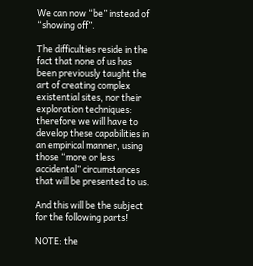We can now “be” instead of “showing off”.

The difficulties reside in the fact that none of us has been previously taught the art of creating complex existential sites, nor their exploration techniques: therefore we will have to develop these capabilities in an empirical manner, using those “more or less accidental” circumstances that will be presented to us.

And this will be the subject for the following parts!

NOTE: the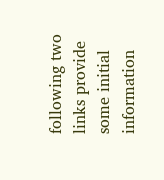following two links provide some initial information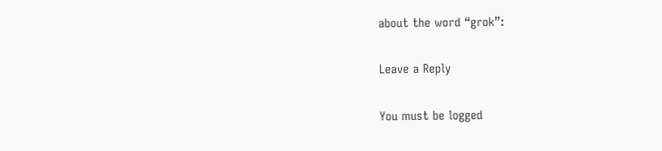about the word “grok”:

Leave a Reply

You must be logged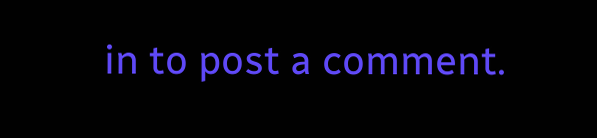in to post a comment.